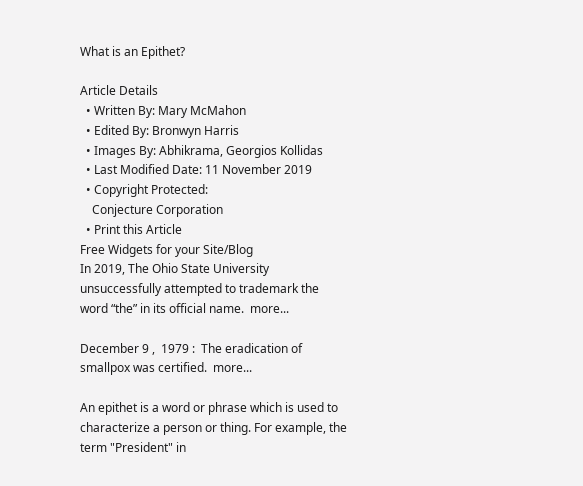What is an Epithet?

Article Details
  • Written By: Mary McMahon
  • Edited By: Bronwyn Harris
  • Images By: Abhikrama, Georgios Kollidas
  • Last Modified Date: 11 November 2019
  • Copyright Protected:
    Conjecture Corporation
  • Print this Article
Free Widgets for your Site/Blog
In 2019, The Ohio State University unsuccessfully attempted to trademark the word “the” in its official name.  more...

December 9 ,  1979 :  The eradication of smallpox was certified.  more...

An epithet is a word or phrase which is used to characterize a person or thing. For example, the term "President" in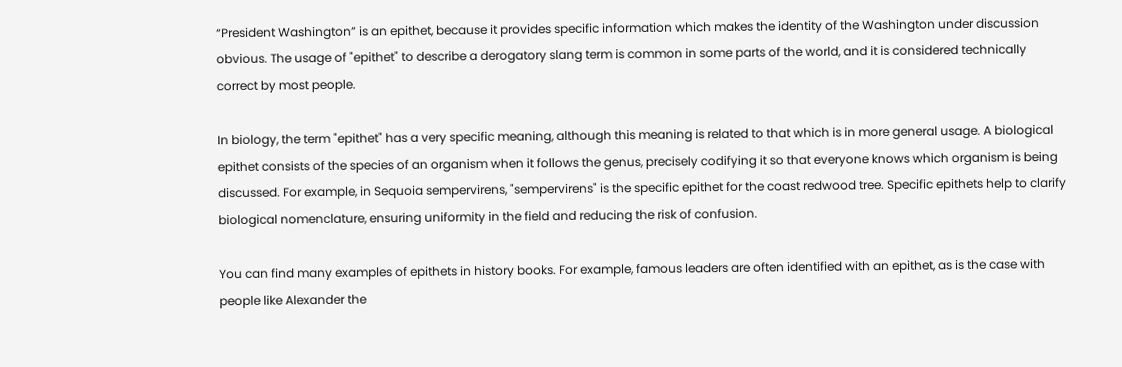“President Washington” is an epithet, because it provides specific information which makes the identity of the Washington under discussion obvious. The usage of "epithet" to describe a derogatory slang term is common in some parts of the world, and it is considered technically correct by most people.

In biology, the term "epithet" has a very specific meaning, although this meaning is related to that which is in more general usage. A biological epithet consists of the species of an organism when it follows the genus, precisely codifying it so that everyone knows which organism is being discussed. For example, in Sequoia sempervirens, "sempervirens" is the specific epithet for the coast redwood tree. Specific epithets help to clarify biological nomenclature, ensuring uniformity in the field and reducing the risk of confusion.

You can find many examples of epithets in history books. For example, famous leaders are often identified with an epithet, as is the case with people like Alexander the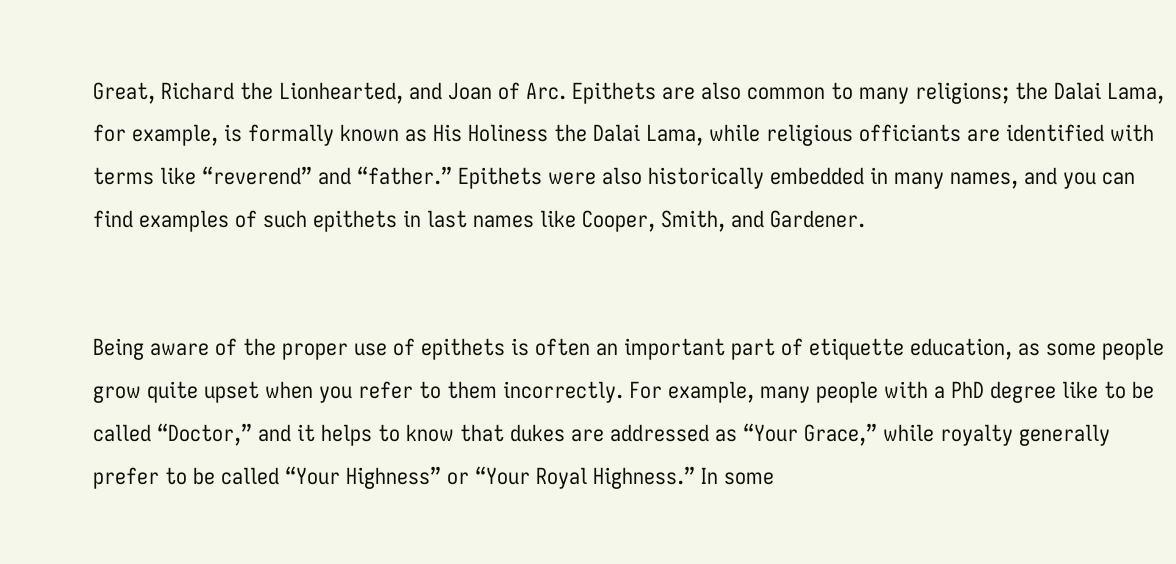Great, Richard the Lionhearted, and Joan of Arc. Epithets are also common to many religions; the Dalai Lama, for example, is formally known as His Holiness the Dalai Lama, while religious officiants are identified with terms like “reverend” and “father.” Epithets were also historically embedded in many names, and you can find examples of such epithets in last names like Cooper, Smith, and Gardener.


Being aware of the proper use of epithets is often an important part of etiquette education, as some people grow quite upset when you refer to them incorrectly. For example, many people with a PhD degree like to be called “Doctor,” and it helps to know that dukes are addressed as “Your Grace,” while royalty generally prefer to be called “Your Highness” or “Your Royal Highness.” In some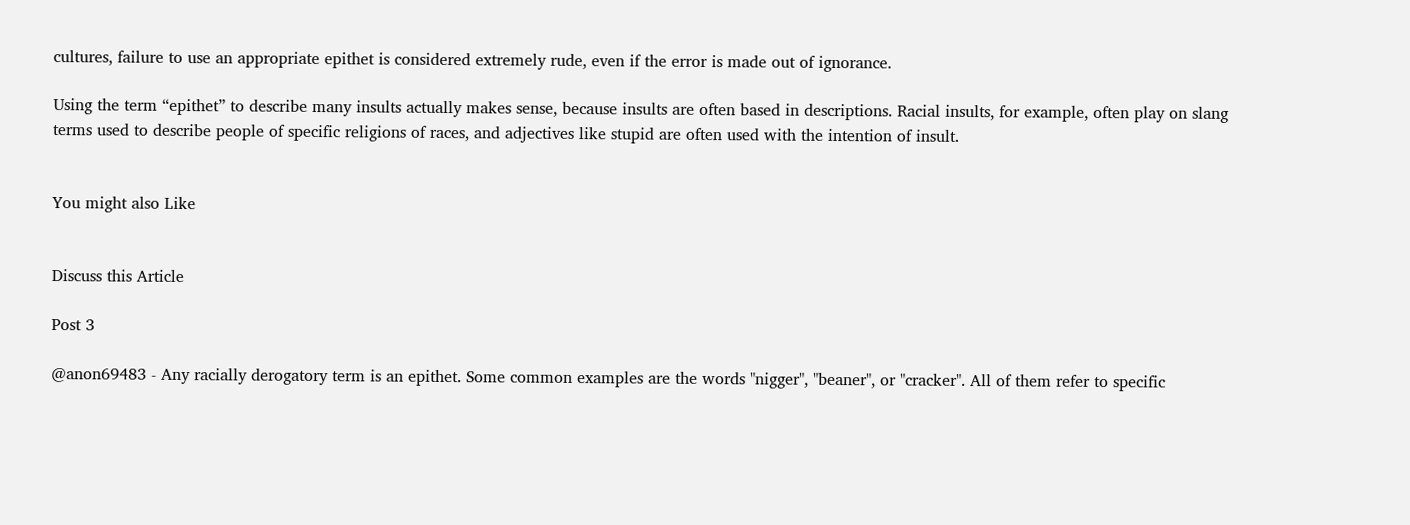cultures, failure to use an appropriate epithet is considered extremely rude, even if the error is made out of ignorance.

Using the term “epithet” to describe many insults actually makes sense, because insults are often based in descriptions. Racial insults, for example, often play on slang terms used to describe people of specific religions of races, and adjectives like stupid are often used with the intention of insult.


You might also Like


Discuss this Article

Post 3

@anon69483 - Any racially derogatory term is an epithet. Some common examples are the words "nigger", "beaner", or "cracker". All of them refer to specific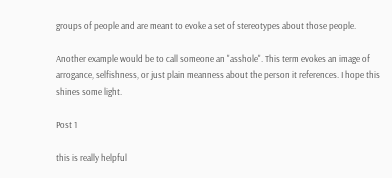groups of people and are meant to evoke a set of stereotypes about those people.

Another example would be to call someone an "asshole". This term evokes an image of arrogance, selfishness, or just plain meanness about the person it references. I hope this shines some light.

Post 1

this is really helpful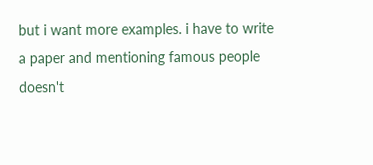but i want more examples. i have to write a paper and mentioning famous people doesn't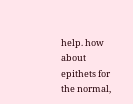help. how about epithets for the normal,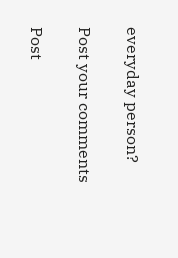everyday person?

Post your comments

Post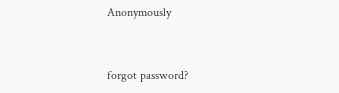Anonymously


forgot password?